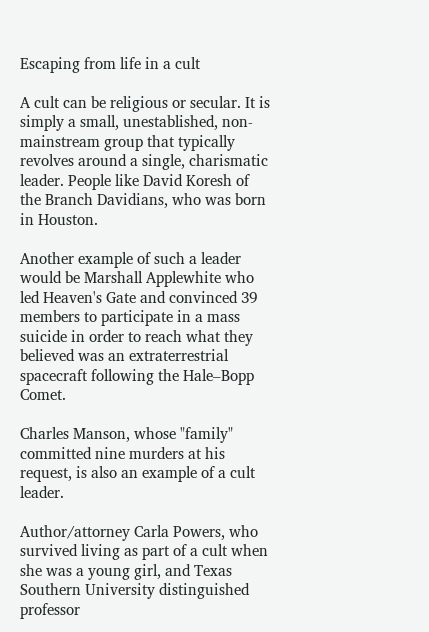Escaping from life in a cult

A cult can be religious or secular. It is simply a small, unestablished, non-mainstream group that typically revolves around a single, charismatic leader. People like David Koresh of the Branch Davidians, who was born in Houston.

Another example of such a leader would be Marshall Applewhite who led Heaven's Gate and convinced 39 members to participate in a mass suicide in order to reach what they believed was an extraterrestrial spacecraft following the Hale–Bopp Comet.

Charles Manson, whose "family" committed nine murders at his request, is also an example of a cult leader.

Author/attorney Carla Powers, who survived living as part of a cult when she was a young girl, and Texas Southern University distinguished professor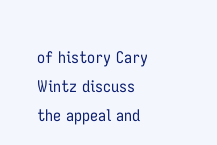of history Cary Wintz discuss the appeal and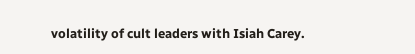volatility of cult leaders with Isiah Carey.